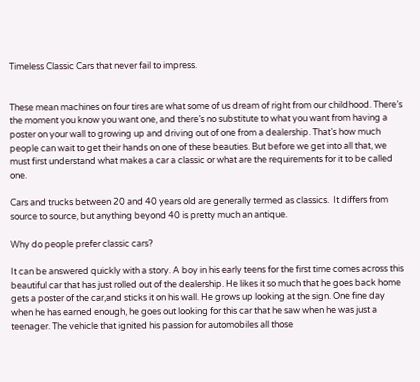Timeless Classic Cars that never fail to impress.


These mean machines on four tires are what some of us dream of right from our childhood. There’s the moment you know you want one, and there’s no substitute to what you want from having a poster on your wall to growing up and driving out of one from a dealership. That’s how much people can wait to get their hands on one of these beauties. But before we get into all that, we must first understand what makes a car a classic or what are the requirements for it to be called one.

Cars and trucks between 20 and 40 years old are generally termed as classics.  It differs from source to source, but anything beyond 40 is pretty much an antique.

Why do people prefer classic cars?

It can be answered quickly with a story. A boy in his early teens for the first time comes across this beautiful car that has just rolled out of the dealership. He likes it so much that he goes back home gets a poster of the car,and sticks it on his wall. He grows up looking at the sign. One fine day when he has earned enough, he goes out looking for this car that he saw when he was just a teenager. The vehicle that ignited his passion for automobiles all those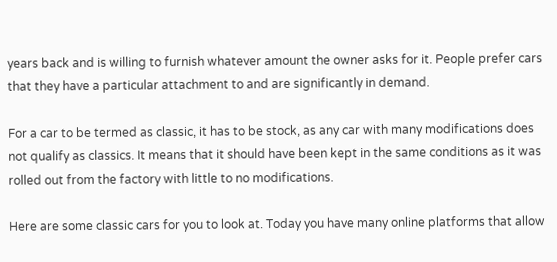years back and is willing to furnish whatever amount the owner asks for it. People prefer cars that they have a particular attachment to and are significantly in demand.

For a car to be termed as classic, it has to be stock, as any car with many modifications does not qualify as classics. It means that it should have been kept in the same conditions as it was rolled out from the factory with little to no modifications.

Here are some classic cars for you to look at. Today you have many online platforms that allow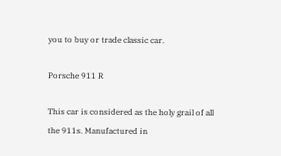you to buy or trade classic car.

Porsche 911 R

This car is considered as the holy grail of all the 911s. Manufactured in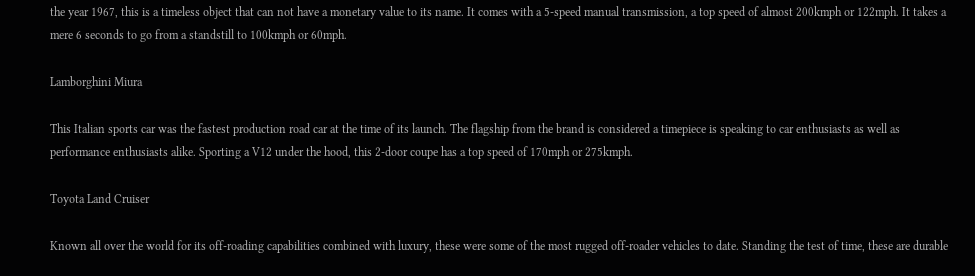the year 1967, this is a timeless object that can not have a monetary value to its name. It comes with a 5-speed manual transmission, a top speed of almost 200kmph or 122mph. It takes a mere 6 seconds to go from a standstill to 100kmph or 60mph.

Lamborghini Miura

This Italian sports car was the fastest production road car at the time of its launch. The flagship from the brand is considered a timepiece is speaking to car enthusiasts as well as performance enthusiasts alike. Sporting a V12 under the hood, this 2-door coupe has a top speed of 170mph or 275kmph.

Toyota Land Cruiser

Known all over the world for its off-roading capabilities combined with luxury, these were some of the most rugged off-roader vehicles to date. Standing the test of time, these are durable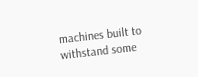machines built to withstand some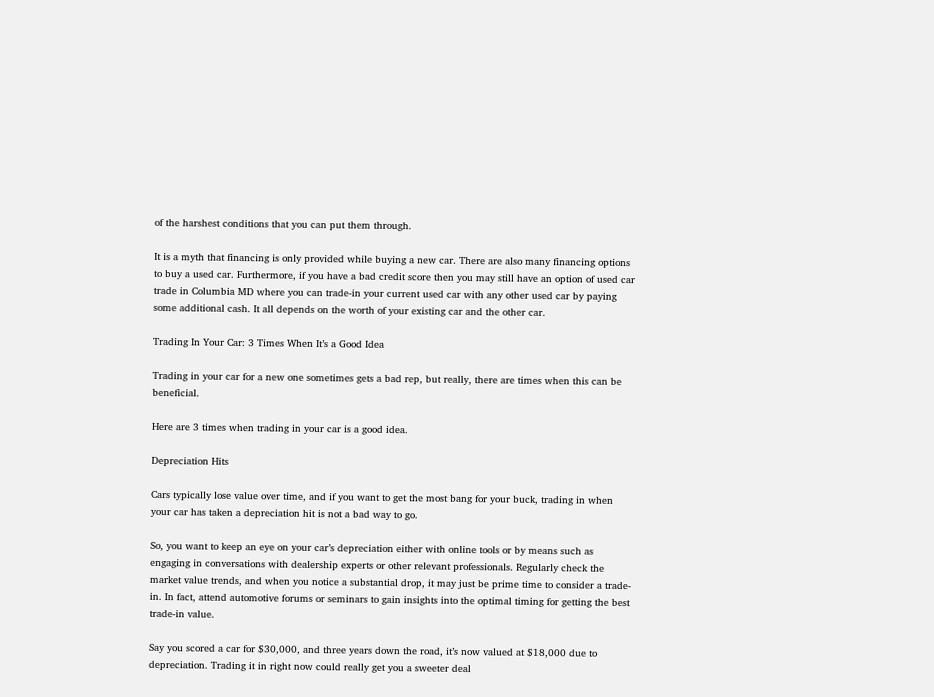of the harshest conditions that you can put them through.

It is a myth that financing is only provided while buying a new car. There are also many financing options to buy a used car. Furthermore, if you have a bad credit score then you may still have an option of used car trade in Columbia MD where you can trade-in your current used car with any other used car by paying some additional cash. It all depends on the worth of your existing car and the other car.

Trading In Your Car: 3 Times When It’s a Good Idea

Trading in your car for a new one sometimes gets a bad rep, but really, there are times when this can be beneficial.

Here are 3 times when trading in your car is a good idea.

Depreciation Hits

Cars typically lose value over time, and if you want to get the most bang for your buck, trading in when your car has taken a depreciation hit is not a bad way to go.

So, you want to keep an eye on your car’s depreciation either with online tools or by means such as engaging in conversations with dealership experts or other relevant professionals. Regularly check the market value trends, and when you notice a substantial drop, it may just be prime time to consider a trade-in. In fact, attend automotive forums or seminars to gain insights into the optimal timing for getting the best trade-in value.

Say you scored a car for $30,000, and three years down the road, it’s now valued at $18,000 due to depreciation. Trading it in right now could really get you a sweeter deal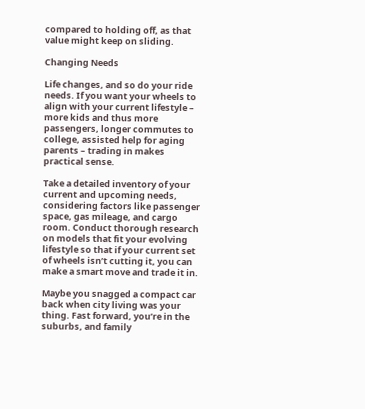compared to holding off, as that value might keep on sliding.

Changing Needs

Life changes, and so do your ride needs. If you want your wheels to align with your current lifestyle – more kids and thus more passengers, longer commutes to college, assisted help for aging parents – trading in makes practical sense.

Take a detailed inventory of your current and upcoming needs, considering factors like passenger space, gas mileage, and cargo room. Conduct thorough research on models that fit your evolving lifestyle so that if your current set of wheels isn’t cutting it, you can make a smart move and trade it in.

Maybe you snagged a compact car back when city living was your thing. Fast forward, you’re in the suburbs, and family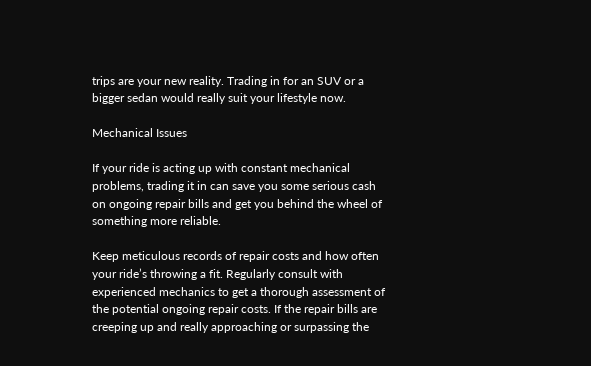trips are your new reality. Trading in for an SUV or a bigger sedan would really suit your lifestyle now.

Mechanical Issues

If your ride is acting up with constant mechanical problems, trading it in can save you some serious cash on ongoing repair bills and get you behind the wheel of something more reliable.

Keep meticulous records of repair costs and how often your ride’s throwing a fit. Regularly consult with experienced mechanics to get a thorough assessment of the potential ongoing repair costs. If the repair bills are creeping up and really approaching or surpassing the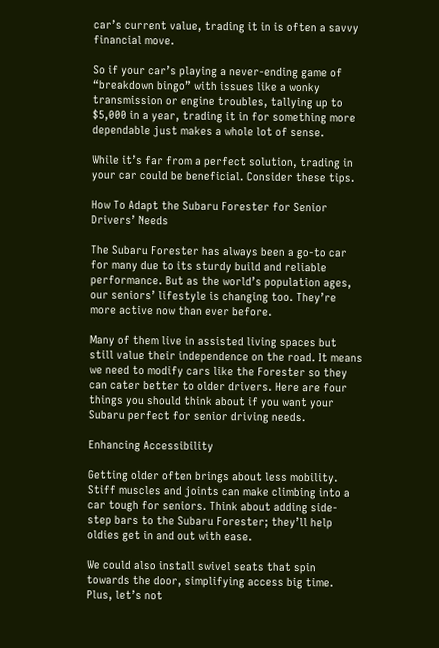car’s current value, trading it in is often a savvy financial move.

So if your car’s playing a never-ending game of “breakdown bingo” with issues like a wonky transmission or engine troubles, tallying up to $5,000 in a year, trading it in for something more dependable just makes a whole lot of sense.

While it’s far from a perfect solution, trading in your car could be beneficial. Consider these tips.

How To Adapt the Subaru Forester for Senior Drivers’ Needs

The Subaru Forester has always been a go-to car for many due to its sturdy build and reliable performance. But as the world’s population ages, our seniors’ lifestyle is changing too. They’re more active now than ever before.

Many of them live in assisted living spaces but still value their independence on the road. It means we need to modify cars like the Forester so they can cater better to older drivers. Here are four things you should think about if you want your Subaru perfect for senior driving needs.

Enhancing Accessibility

Getting older often brings about less mobility. Stiff muscles and joints can make climbing into a car tough for seniors. Think about adding side-step bars to the Subaru Forester; they’ll help oldies get in and out with ease.

We could also install swivel seats that spin towards the door, simplifying access big time. Plus, let’s not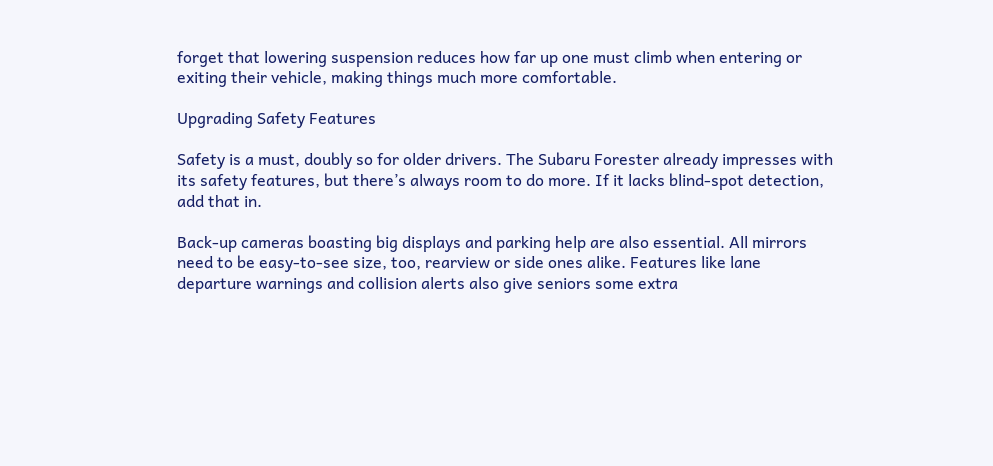forget that lowering suspension reduces how far up one must climb when entering or exiting their vehicle, making things much more comfortable.

Upgrading Safety Features

Safety is a must, doubly so for older drivers. The Subaru Forester already impresses with its safety features, but there’s always room to do more. If it lacks blind-spot detection, add that in.

Back-up cameras boasting big displays and parking help are also essential. All mirrors need to be easy-to-see size, too, rearview or side ones alike. Features like lane departure warnings and collision alerts also give seniors some extra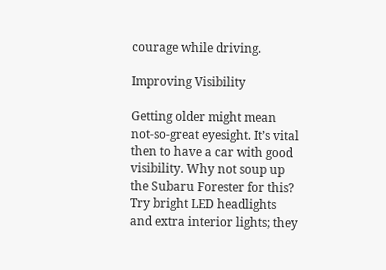courage while driving.

Improving Visibility

Getting older might mean not-so-great eyesight. It’s vital then to have a car with good visibility. Why not soup up the Subaru Forester for this? Try bright LED headlights and extra interior lights; they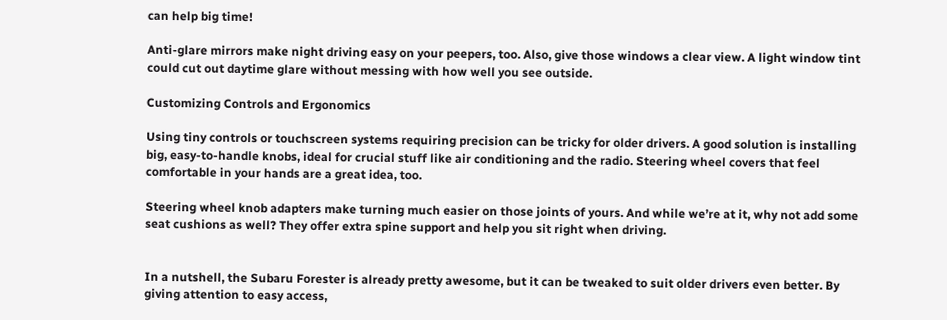can help big time!

Anti-glare mirrors make night driving easy on your peepers, too. Also, give those windows a clear view. A light window tint could cut out daytime glare without messing with how well you see outside.

Customizing Controls and Ergonomics

Using tiny controls or touchscreen systems requiring precision can be tricky for older drivers. A good solution is installing big, easy-to-handle knobs, ideal for crucial stuff like air conditioning and the radio. Steering wheel covers that feel comfortable in your hands are a great idea, too.

Steering wheel knob adapters make turning much easier on those joints of yours. And while we’re at it, why not add some seat cushions as well? They offer extra spine support and help you sit right when driving.


In a nutshell, the Subaru Forester is already pretty awesome, but it can be tweaked to suit older drivers even better. By giving attention to easy access,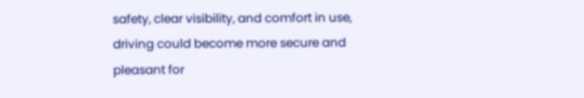safety, clear visibility, and comfort in use, driving could become more secure and pleasant for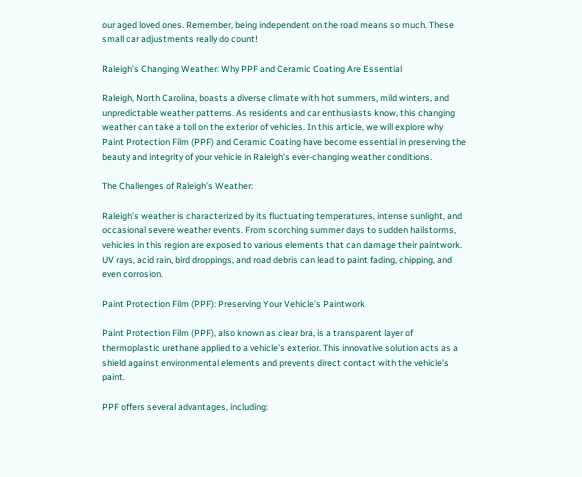our aged loved ones. Remember, being independent on the road means so much. These small car adjustments really do count!

Raleigh’s Changing Weather: Why PPF and Ceramic Coating Are Essential

Raleigh, North Carolina, boasts a diverse climate with hot summers, mild winters, and unpredictable weather patterns. As residents and car enthusiasts know, this changing weather can take a toll on the exterior of vehicles. In this article, we will explore why Paint Protection Film (PPF) and Ceramic Coating have become essential in preserving the beauty and integrity of your vehicle in Raleigh’s ever-changing weather conditions.

The Challenges of Raleigh’s Weather:

Raleigh’s weather is characterized by its fluctuating temperatures, intense sunlight, and occasional severe weather events. From scorching summer days to sudden hailstorms, vehicles in this region are exposed to various elements that can damage their paintwork. UV rays, acid rain, bird droppings, and road debris can lead to paint fading, chipping, and even corrosion.

Paint Protection Film (PPF): Preserving Your Vehicle’s Paintwork

Paint Protection Film (PPF), also known as clear bra, is a transparent layer of thermoplastic urethane applied to a vehicle’s exterior. This innovative solution acts as a shield against environmental elements and prevents direct contact with the vehicle’s paint.

PPF offers several advantages, including: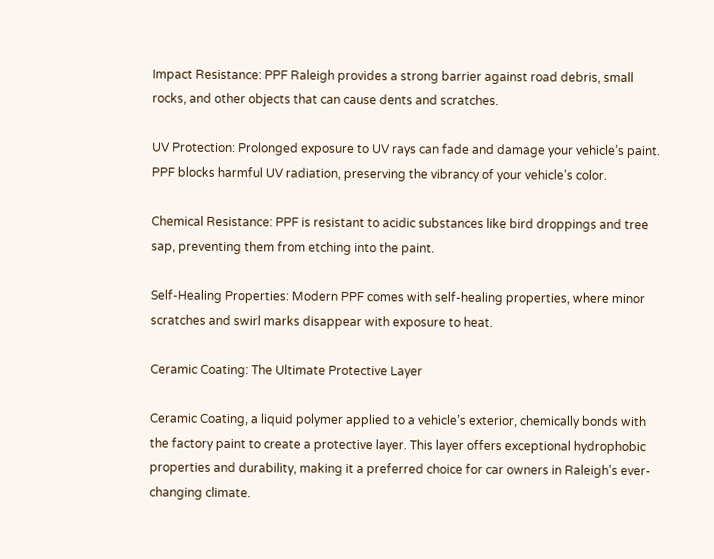Impact Resistance: PPF Raleigh provides a strong barrier against road debris, small rocks, and other objects that can cause dents and scratches.

UV Protection: Prolonged exposure to UV rays can fade and damage your vehicle’s paint. PPF blocks harmful UV radiation, preserving the vibrancy of your vehicle’s color.

Chemical Resistance: PPF is resistant to acidic substances like bird droppings and tree sap, preventing them from etching into the paint.

Self-Healing Properties: Modern PPF comes with self-healing properties, where minor scratches and swirl marks disappear with exposure to heat.

Ceramic Coating: The Ultimate Protective Layer

Ceramic Coating, a liquid polymer applied to a vehicle’s exterior, chemically bonds with the factory paint to create a protective layer. This layer offers exceptional hydrophobic properties and durability, making it a preferred choice for car owners in Raleigh’s ever-changing climate.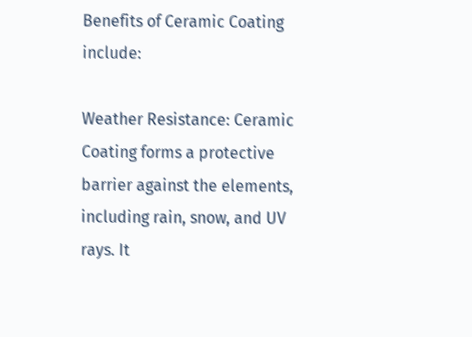Benefits of Ceramic Coating include:

Weather Resistance: Ceramic Coating forms a protective barrier against the elements, including rain, snow, and UV rays. It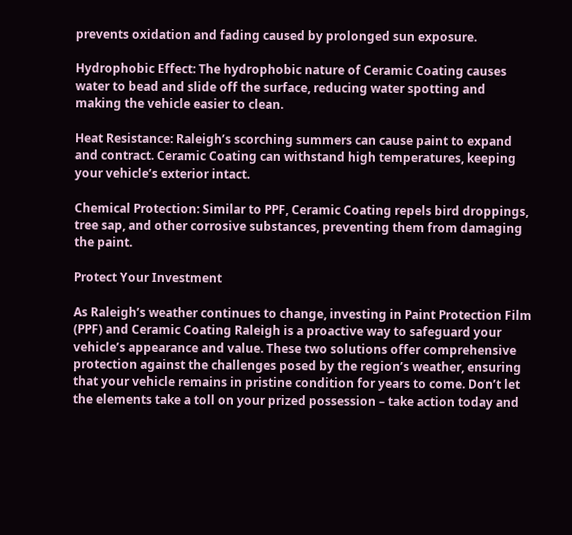prevents oxidation and fading caused by prolonged sun exposure.

Hydrophobic Effect: The hydrophobic nature of Ceramic Coating causes water to bead and slide off the surface, reducing water spotting and making the vehicle easier to clean.

Heat Resistance: Raleigh’s scorching summers can cause paint to expand and contract. Ceramic Coating can withstand high temperatures, keeping your vehicle’s exterior intact.

Chemical Protection: Similar to PPF, Ceramic Coating repels bird droppings, tree sap, and other corrosive substances, preventing them from damaging the paint.

Protect Your Investment

As Raleigh’s weather continues to change, investing in Paint Protection Film (PPF) and Ceramic Coating Raleigh is a proactive way to safeguard your vehicle’s appearance and value. These two solutions offer comprehensive protection against the challenges posed by the region’s weather, ensuring that your vehicle remains in pristine condition for years to come. Don’t let the elements take a toll on your prized possession – take action today and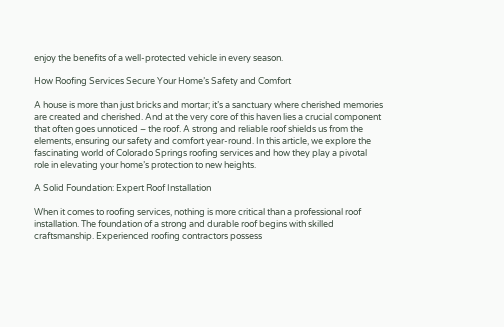enjoy the benefits of a well-protected vehicle in every season.

How Roofing Services Secure Your Home’s Safety and Comfort

A house is more than just bricks and mortar; it’s a sanctuary where cherished memories are created and cherished. And at the very core of this haven lies a crucial component that often goes unnoticed – the roof. A strong and reliable roof shields us from the elements, ensuring our safety and comfort year-round. In this article, we explore the fascinating world of Colorado Springs roofing services and how they play a pivotal role in elevating your home’s protection to new heights.

A Solid Foundation: Expert Roof Installation

When it comes to roofing services, nothing is more critical than a professional roof installation. The foundation of a strong and durable roof begins with skilled craftsmanship. Experienced roofing contractors possess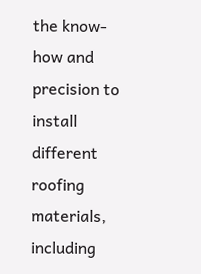the know-how and precision to install different roofing materials, including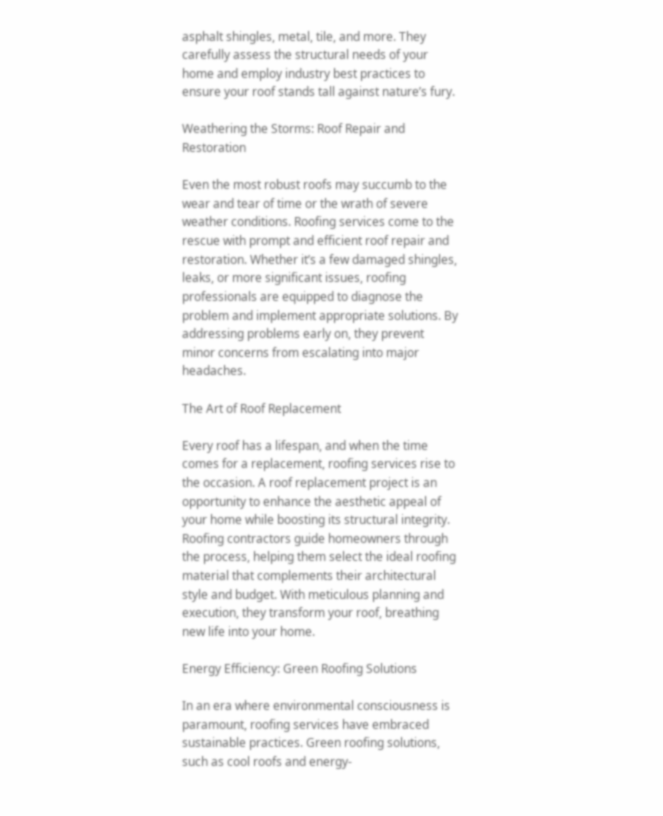asphalt shingles, metal, tile, and more. They carefully assess the structural needs of your home and employ industry best practices to ensure your roof stands tall against nature’s fury.

Weathering the Storms: Roof Repair and Restoration

Even the most robust roofs may succumb to the wear and tear of time or the wrath of severe weather conditions. Roofing services come to the rescue with prompt and efficient roof repair and restoration. Whether it’s a few damaged shingles, leaks, or more significant issues, roofing professionals are equipped to diagnose the problem and implement appropriate solutions. By addressing problems early on, they prevent minor concerns from escalating into major headaches.

The Art of Roof Replacement

Every roof has a lifespan, and when the time comes for a replacement, roofing services rise to the occasion. A roof replacement project is an opportunity to enhance the aesthetic appeal of your home while boosting its structural integrity. Roofing contractors guide homeowners through the process, helping them select the ideal roofing material that complements their architectural style and budget. With meticulous planning and execution, they transform your roof, breathing new life into your home.

Energy Efficiency: Green Roofing Solutions

In an era where environmental consciousness is paramount, roofing services have embraced sustainable practices. Green roofing solutions, such as cool roofs and energy-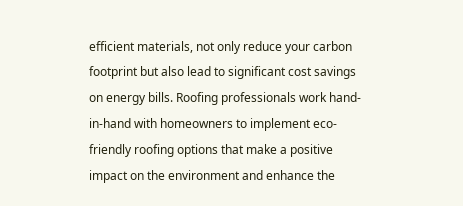efficient materials, not only reduce your carbon footprint but also lead to significant cost savings on energy bills. Roofing professionals work hand-in-hand with homeowners to implement eco-friendly roofing options that make a positive impact on the environment and enhance the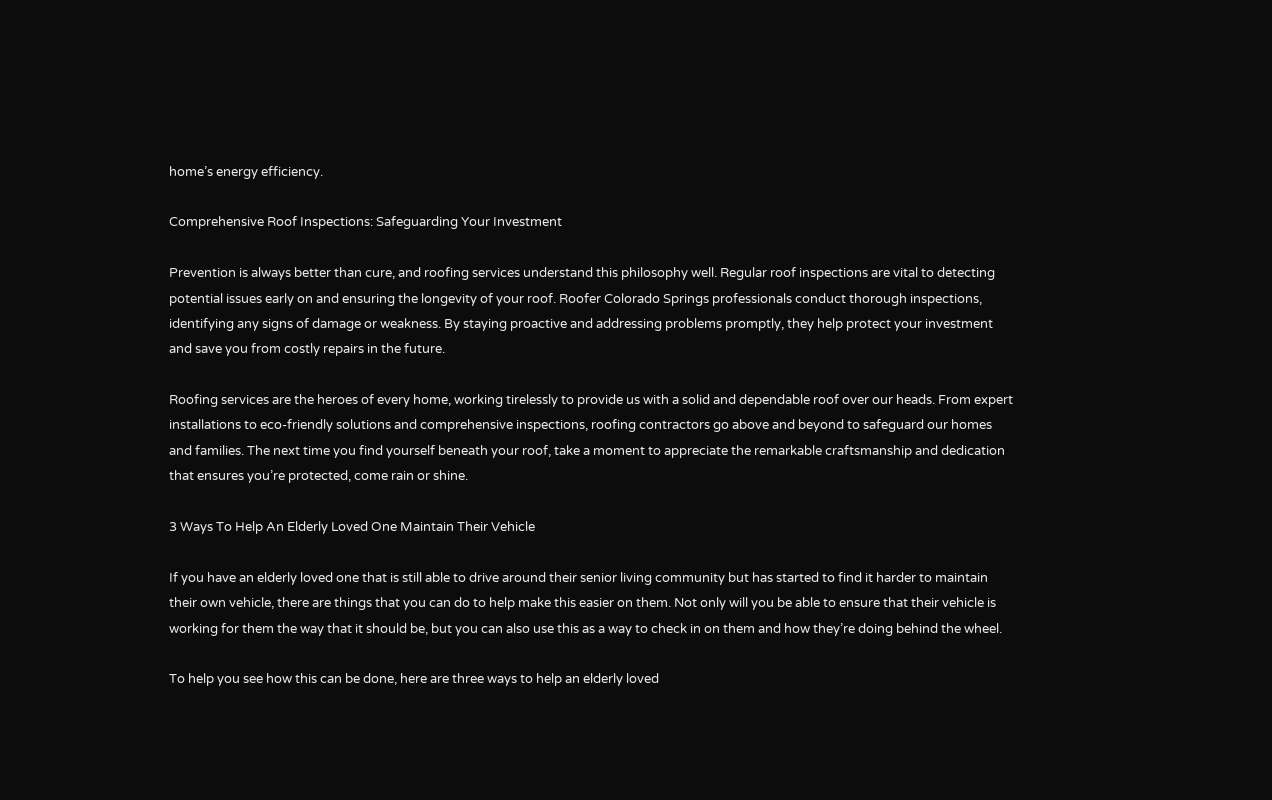home’s energy efficiency.

Comprehensive Roof Inspections: Safeguarding Your Investment

Prevention is always better than cure, and roofing services understand this philosophy well. Regular roof inspections are vital to detecting potential issues early on and ensuring the longevity of your roof. Roofer Colorado Springs professionals conduct thorough inspections, identifying any signs of damage or weakness. By staying proactive and addressing problems promptly, they help protect your investment and save you from costly repairs in the future.

Roofing services are the heroes of every home, working tirelessly to provide us with a solid and dependable roof over our heads. From expert installations to eco-friendly solutions and comprehensive inspections, roofing contractors go above and beyond to safeguard our homes and families. The next time you find yourself beneath your roof, take a moment to appreciate the remarkable craftsmanship and dedication that ensures you’re protected, come rain or shine.

3 Ways To Help An Elderly Loved One Maintain Their Vehicle

If you have an elderly loved one that is still able to drive around their senior living community but has started to find it harder to maintain their own vehicle, there are things that you can do to help make this easier on them. Not only will you be able to ensure that their vehicle is working for them the way that it should be, but you can also use this as a way to check in on them and how they’re doing behind the wheel.

To help you see how this can be done, here are three ways to help an elderly loved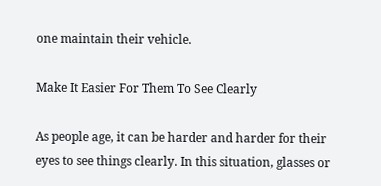one maintain their vehicle.

Make It Easier For Them To See Clearly

As people age, it can be harder and harder for their eyes to see things clearly. In this situation, glasses or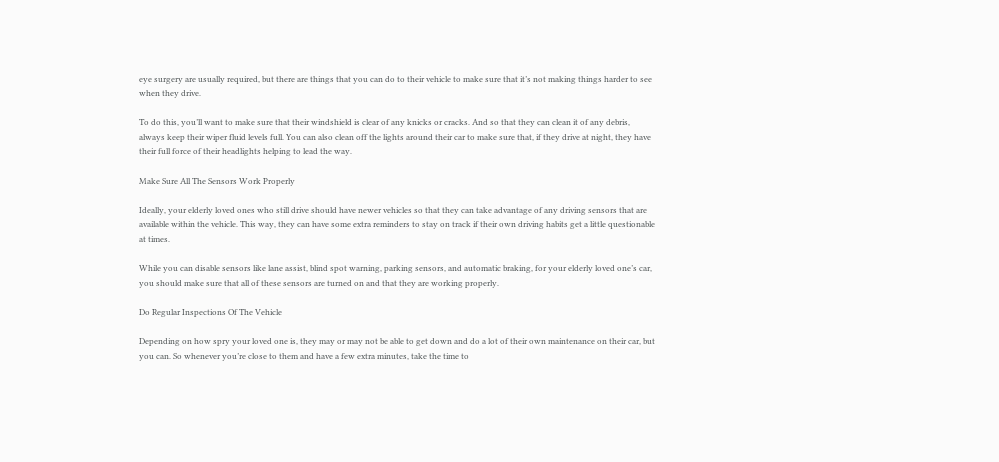eye surgery are usually required, but there are things that you can do to their vehicle to make sure that it’s not making things harder to see when they drive.

To do this, you’ll want to make sure that their windshield is clear of any knicks or cracks. And so that they can clean it of any debris, always keep their wiper fluid levels full. You can also clean off the lights around their car to make sure that, if they drive at night, they have their full force of their headlights helping to lead the way.

Make Sure All The Sensors Work Properly

Ideally, your elderly loved ones who still drive should have newer vehicles so that they can take advantage of any driving sensors that are available within the vehicle. This way, they can have some extra reminders to stay on track if their own driving habits get a little questionable at times.

While you can disable sensors like lane assist, blind spot warning, parking sensors, and automatic braking, for your elderly loved one’s car, you should make sure that all of these sensors are turned on and that they are working properly.

Do Regular Inspections Of The Vehicle

Depending on how spry your loved one is, they may or may not be able to get down and do a lot of their own maintenance on their car, but you can. So whenever you’re close to them and have a few extra minutes, take the time to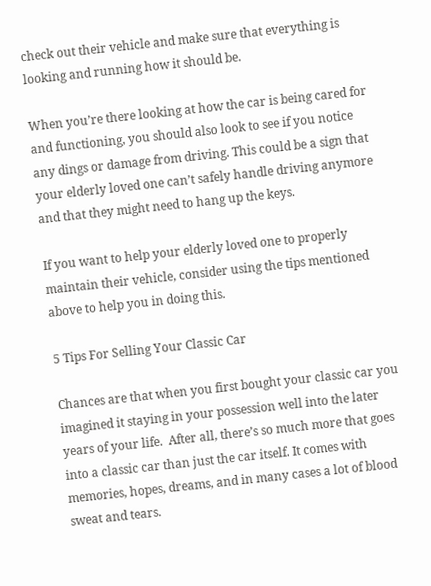check out their vehicle and make sure that everything is  looking and running how it should be.

When you’re there looking at how the car is being cared for and functioning, you should also look to see if you notice any dings or damage from driving. This could be a sign that your elderly loved one can’t safely handle driving anymore and that they might need to hang up the keys.

If you want to help your elderly loved one to properly maintain their vehicle, consider using the tips mentioned above to help you in doing this.

5 Tips For Selling Your Classic Car

Chances are that when you first bought your classic car you imagined it staying in your possession well into the later years of your life.  After all, there’s so much more that goes into a classic car than just the car itself. It comes with memories, hopes, dreams, and in many cases a lot of blood sweat and tears.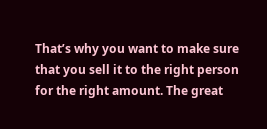That’s why you want to make sure that you sell it to the right person for the right amount. The great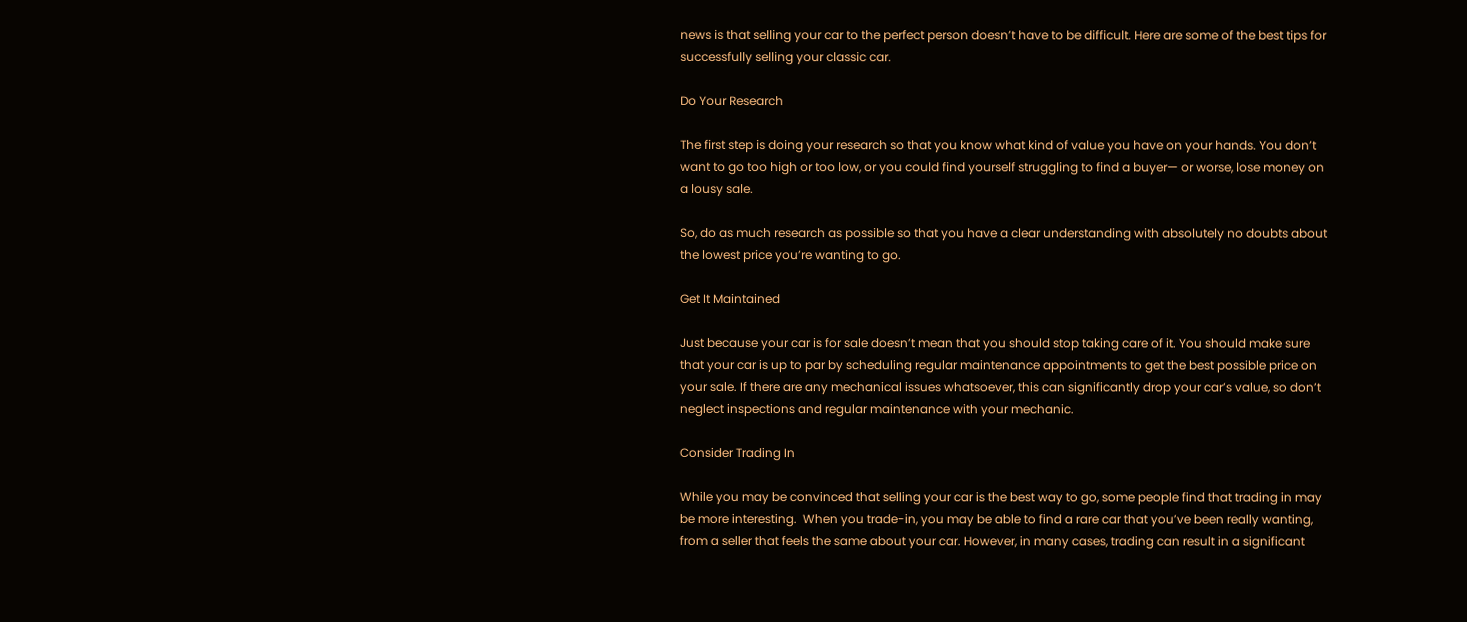news is that selling your car to the perfect person doesn’t have to be difficult. Here are some of the best tips for successfully selling your classic car.

Do Your Research

The first step is doing your research so that you know what kind of value you have on your hands. You don’t want to go too high or too low, or you could find yourself struggling to find a buyer— or worse, lose money on a lousy sale.

So, do as much research as possible so that you have a clear understanding with absolutely no doubts about the lowest price you’re wanting to go.

Get It Maintained

Just because your car is for sale doesn’t mean that you should stop taking care of it. You should make sure that your car is up to par by scheduling regular maintenance appointments to get the best possible price on your sale. If there are any mechanical issues whatsoever, this can significantly drop your car’s value, so don’t neglect inspections and regular maintenance with your mechanic.

Consider Trading In

While you may be convinced that selling your car is the best way to go, some people find that trading in may be more interesting.  When you trade-in, you may be able to find a rare car that you’ve been really wanting, from a seller that feels the same about your car. However, in many cases, trading can result in a significant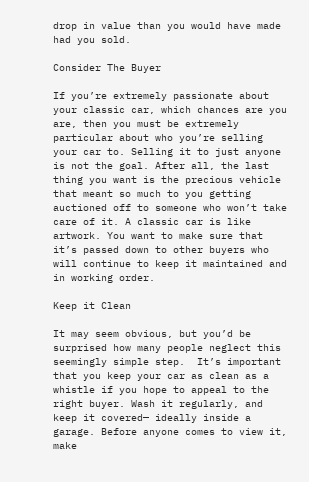drop in value than you would have made had you sold.

Consider The Buyer

If you’re extremely passionate about your classic car, which chances are you are, then you must be extremely particular about who you’re selling your car to. Selling it to just anyone is not the goal. After all, the last thing you want is the precious vehicle that meant so much to you getting auctioned off to someone who won’t take care of it. A classic car is like artwork. You want to make sure that it’s passed down to other buyers who will continue to keep it maintained and in working order.

Keep it Clean

It may seem obvious, but you’d be surprised how many people neglect this seemingly simple step.  It’s important that you keep your car as clean as a whistle if you hope to appeal to the right buyer. Wash it regularly, and keep it covered— ideally inside a garage. Before anyone comes to view it, make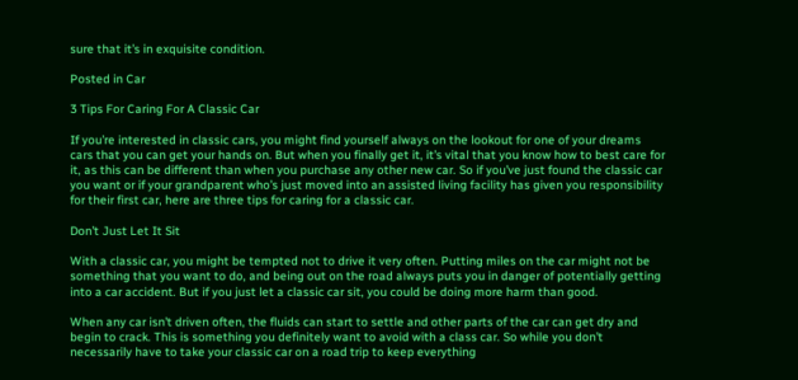sure that it’s in exquisite condition.

Posted in Car

3 Tips For Caring For A Classic Car

If you’re interested in classic cars, you might find yourself always on the lookout for one of your dreams cars that you can get your hands on. But when you finally get it, it’s vital that you know how to best care for it, as this can be different than when you purchase any other new car. So if you’ve just found the classic car you want or if your grandparent who’s just moved into an assisted living facility has given you responsibility for their first car, here are three tips for caring for a classic car.

Don’t Just Let It Sit

With a classic car, you might be tempted not to drive it very often. Putting miles on the car might not be something that you want to do, and being out on the road always puts you in danger of potentially getting into a car accident. But if you just let a classic car sit, you could be doing more harm than good.

When any car isn’t driven often, the fluids can start to settle and other parts of the car can get dry and begin to crack. This is something you definitely want to avoid with a class car. So while you don’t necessarily have to take your classic car on a road trip to keep everything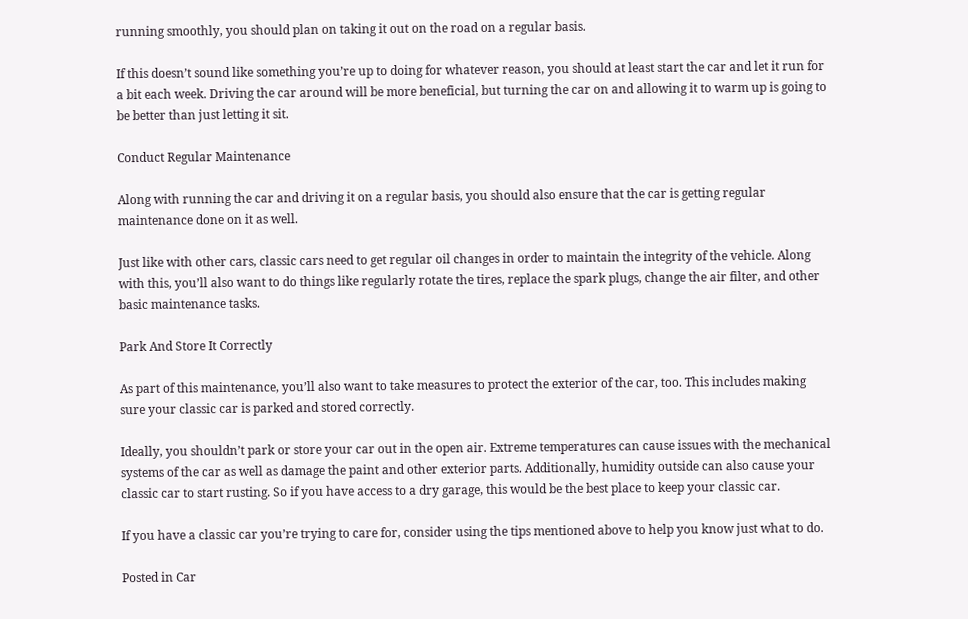running smoothly, you should plan on taking it out on the road on a regular basis.

If this doesn’t sound like something you’re up to doing for whatever reason, you should at least start the car and let it run for a bit each week. Driving the car around will be more beneficial, but turning the car on and allowing it to warm up is going to be better than just letting it sit.

Conduct Regular Maintenance

Along with running the car and driving it on a regular basis, you should also ensure that the car is getting regular maintenance done on it as well.

Just like with other cars, classic cars need to get regular oil changes in order to maintain the integrity of the vehicle. Along with this, you’ll also want to do things like regularly rotate the tires, replace the spark plugs, change the air filter, and other basic maintenance tasks.

Park And Store It Correctly

As part of this maintenance, you’ll also want to take measures to protect the exterior of the car, too. This includes making sure your classic car is parked and stored correctly.

Ideally, you shouldn’t park or store your car out in the open air. Extreme temperatures can cause issues with the mechanical systems of the car as well as damage the paint and other exterior parts. Additionally, humidity outside can also cause your classic car to start rusting. So if you have access to a dry garage, this would be the best place to keep your classic car.

If you have a classic car you’re trying to care for, consider using the tips mentioned above to help you know just what to do.

Posted in Car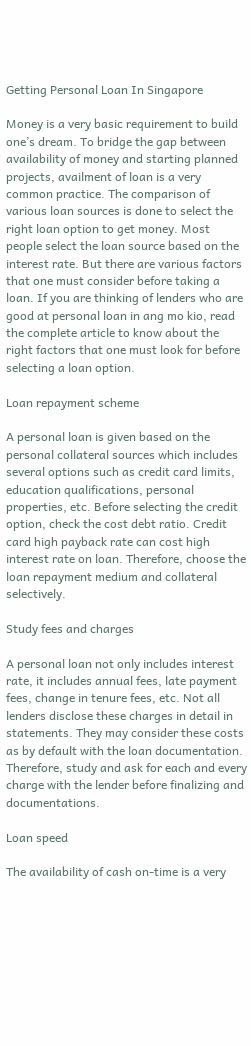Getting Personal Loan In Singapore

Money is a very basic requirement to build one’s dream. To bridge the gap between availability of money and starting planned projects, availment of loan is a very common practice. The comparison of various loan sources is done to select the right loan option to get money. Most people select the loan source based on the interest rate. But there are various factors that one must consider before taking a loan. If you are thinking of lenders who are good at personal loan in ang mo kio, read the complete article to know about the right factors that one must look for before selecting a loan option.

Loan repayment scheme

A personal loan is given based on the personal collateral sources which includes several options such as credit card limits, education qualifications, personal properties, etc. Before selecting the credit option, check the cost debt ratio. Credit card high payback rate can cost high interest rate on loan. Therefore, choose the loan repayment medium and collateral selectively.

Study fees and charges

A personal loan not only includes interest rate, it includes annual fees, late payment fees, change in tenure fees, etc. Not all lenders disclose these charges in detail in statements. They may consider these costs as by default with the loan documentation. Therefore, study and ask for each and every charge with the lender before finalizing and documentations.

Loan speed

The availability of cash on-time is a very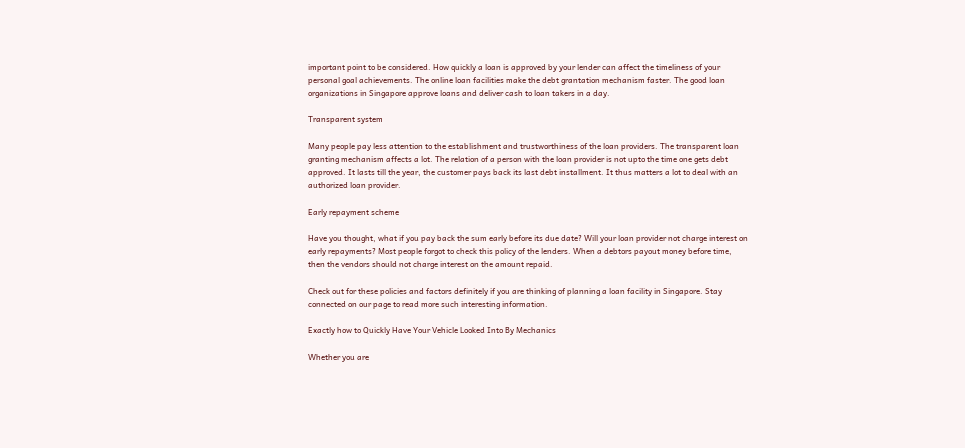important point to be considered. How quickly a loan is approved by your lender can affect the timeliness of your personal goal achievements. The online loan facilities make the debt grantation mechanism faster. The good loan organizations in Singapore approve loans and deliver cash to loan takers in a day.

Transparent system

Many people pay less attention to the establishment and trustworthiness of the loan providers. The transparent loan granting mechanism affects a lot. The relation of a person with the loan provider is not upto the time one gets debt approved. It lasts till the year, the customer pays back its last debt installment. It thus matters a lot to deal with an authorized loan provider.

Early repayment scheme

Have you thought, what if you pay back the sum early before its due date? Will your loan provider not charge interest on early repayments? Most people forgot to check this policy of the lenders. When a debtors payout money before time, then the vendors should not charge interest on the amount repaid.

Check out for these policies and factors definitely if you are thinking of planning a loan facility in Singapore. Stay connected on our page to read more such interesting information.

Exactly how to Quickly Have Your Vehicle Looked Into By Mechanics

Whether you are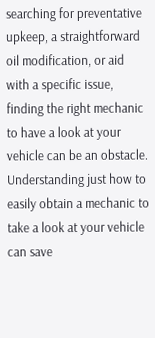searching for preventative upkeep, a straightforward oil modification, or aid with a specific issue, finding the right mechanic to have a look at your vehicle can be an obstacle. Understanding just how to easily obtain a mechanic to take a look at your vehicle can save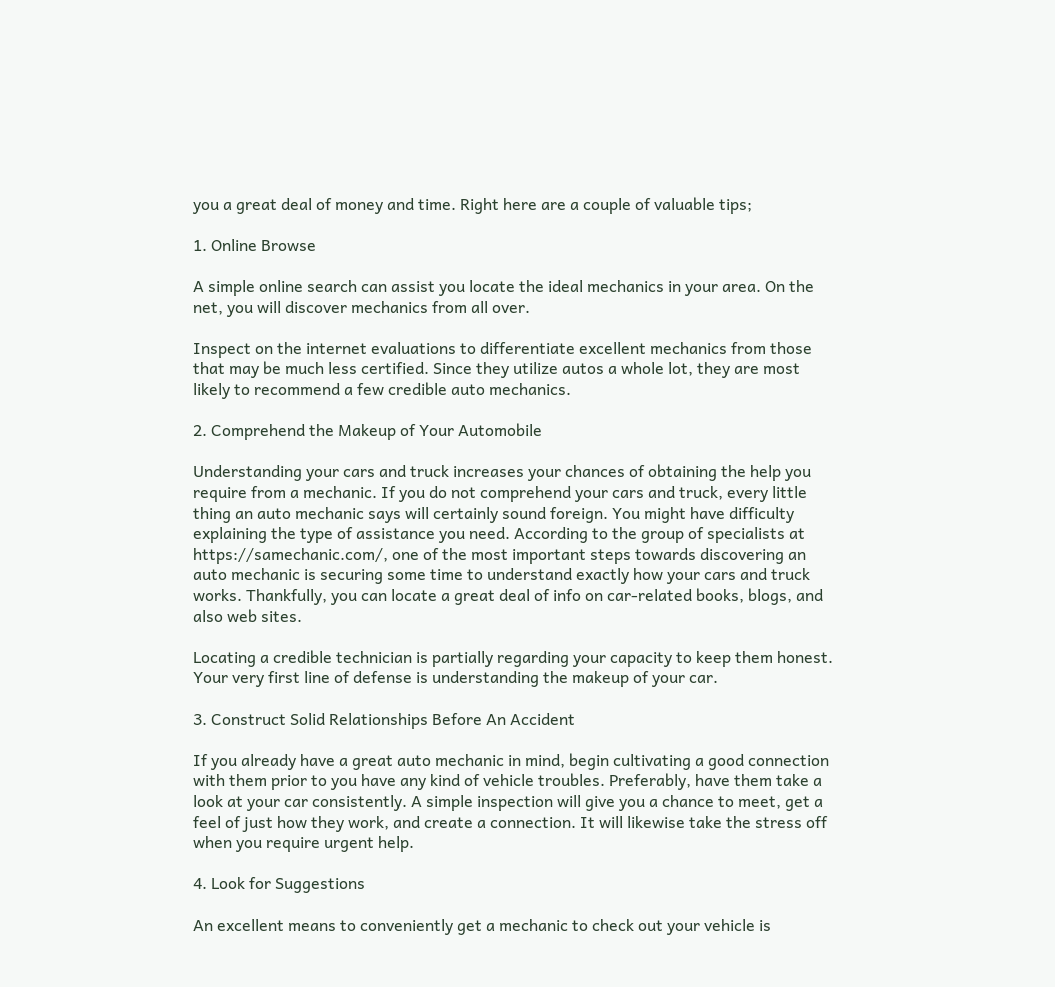you a great deal of money and time. Right here are a couple of valuable tips;

1. Online Browse

A simple online search can assist you locate the ideal mechanics in your area. On the net, you will discover mechanics from all over.

Inspect on the internet evaluations to differentiate excellent mechanics from those that may be much less certified. Since they utilize autos a whole lot, they are most likely to recommend a few credible auto mechanics.

2. Comprehend the Makeup of Your Automobile

Understanding your cars and truck increases your chances of obtaining the help you require from a mechanic. If you do not comprehend your cars and truck, every little thing an auto mechanic says will certainly sound foreign. You might have difficulty explaining the type of assistance you need. According to the group of specialists at https://samechanic.com/, one of the most important steps towards discovering an auto mechanic is securing some time to understand exactly how your cars and truck works. Thankfully, you can locate a great deal of info on car-related books, blogs, and also web sites.

Locating a credible technician is partially regarding your capacity to keep them honest. Your very first line of defense is understanding the makeup of your car.

3. Construct Solid Relationships Before An Accident

If you already have a great auto mechanic in mind, begin cultivating a good connection with them prior to you have any kind of vehicle troubles. Preferably, have them take a look at your car consistently. A simple inspection will give you a chance to meet, get a feel of just how they work, and create a connection. It will likewise take the stress off when you require urgent help.

4. Look for Suggestions

An excellent means to conveniently get a mechanic to check out your vehicle is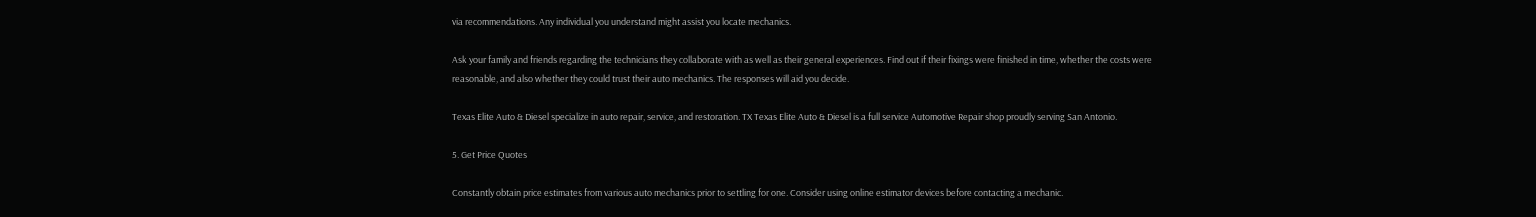via recommendations. Any individual you understand might assist you locate mechanics.

Ask your family and friends regarding the technicians they collaborate with as well as their general experiences. Find out if their fixings were finished in time, whether the costs were reasonable, and also whether they could trust their auto mechanics. The responses will aid you decide.

Texas Elite Auto & Diesel specialize in auto repair, service, and restoration. TX Texas Elite Auto & Diesel is a full service Automotive Repair shop proudly serving San Antonio.

5. Get Price Quotes

Constantly obtain price estimates from various auto mechanics prior to settling for one. Consider using online estimator devices before contacting a mechanic.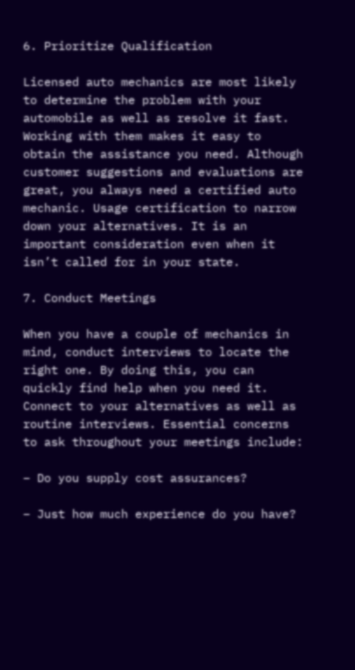6. Prioritize Qualification

Licensed auto mechanics are most likely to determine the problem with your automobile as well as resolve it fast. Working with them makes it easy to obtain the assistance you need. Although customer suggestions and evaluations are great, you always need a certified auto mechanic. Usage certification to narrow down your alternatives. It is an important consideration even when it isn’t called for in your state.

7. Conduct Meetings

When you have a couple of mechanics in mind, conduct interviews to locate the right one. By doing this, you can quickly find help when you need it. Connect to your alternatives as well as routine interviews. Essential concerns to ask throughout your meetings include:

– Do you supply cost assurances?

– Just how much experience do you have?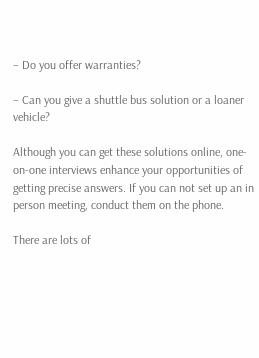– Do you offer warranties?

– Can you give a shuttle bus solution or a loaner vehicle?

Although you can get these solutions online, one-on-one interviews enhance your opportunities of getting precise answers. If you can not set up an in person meeting, conduct them on the phone.

There are lots of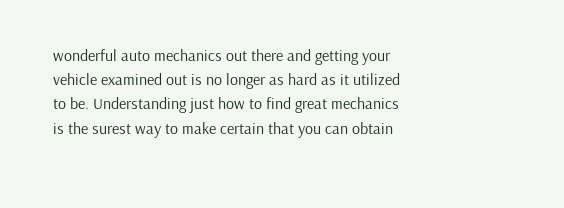wonderful auto mechanics out there and getting your vehicle examined out is no longer as hard as it utilized to be. Understanding just how to find great mechanics is the surest way to make certain that you can obtain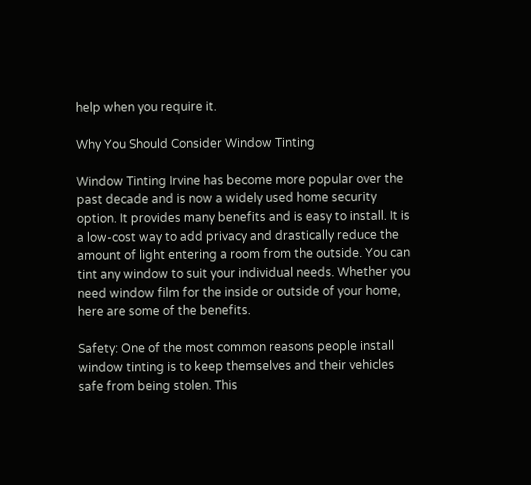help when you require it.

Why You Should Consider Window Tinting

Window Tinting Irvine has become more popular over the past decade and is now a widely used home security option. It provides many benefits and is easy to install. It is a low-cost way to add privacy and drastically reduce the amount of light entering a room from the outside. You can tint any window to suit your individual needs. Whether you need window film for the inside or outside of your home, here are some of the benefits.

Safety: One of the most common reasons people install window tinting is to keep themselves and their vehicles safe from being stolen. This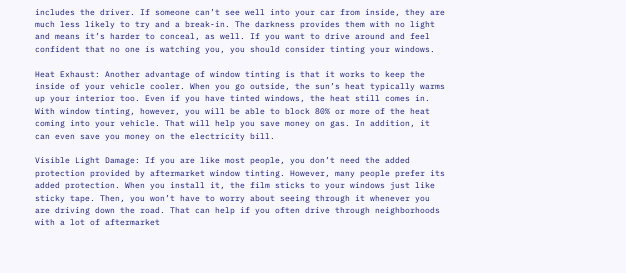includes the driver. If someone can’t see well into your car from inside, they are much less likely to try and a break-in. The darkness provides them with no light and means it’s harder to conceal, as well. If you want to drive around and feel confident that no one is watching you, you should consider tinting your windows.

Heat Exhaust: Another advantage of window tinting is that it works to keep the inside of your vehicle cooler. When you go outside, the sun’s heat typically warms up your interior too. Even if you have tinted windows, the heat still comes in. With window tinting, however, you will be able to block 80% or more of the heat coming into your vehicle. That will help you save money on gas. In addition, it can even save you money on the electricity bill.

Visible Light Damage: If you are like most people, you don’t need the added protection provided by aftermarket window tinting. However, many people prefer its added protection. When you install it, the film sticks to your windows just like sticky tape. Then, you won’t have to worry about seeing through it whenever you are driving down the road. That can help if you often drive through neighborhoods with a lot of aftermarket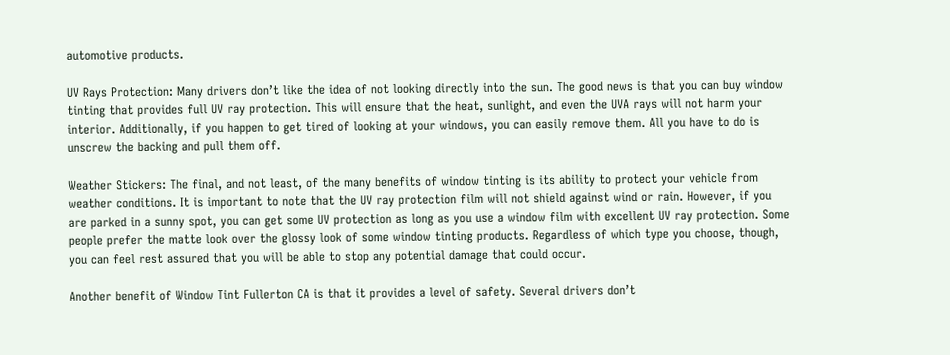automotive products.

UV Rays Protection: Many drivers don’t like the idea of not looking directly into the sun. The good news is that you can buy window tinting that provides full UV ray protection. This will ensure that the heat, sunlight, and even the UVA rays will not harm your interior. Additionally, if you happen to get tired of looking at your windows, you can easily remove them. All you have to do is unscrew the backing and pull them off.

Weather Stickers: The final, and not least, of the many benefits of window tinting is its ability to protect your vehicle from weather conditions. It is important to note that the UV ray protection film will not shield against wind or rain. However, if you are parked in a sunny spot, you can get some UV protection as long as you use a window film with excellent UV ray protection. Some people prefer the matte look over the glossy look of some window tinting products. Regardless of which type you choose, though, you can feel rest assured that you will be able to stop any potential damage that could occur.

Another benefit of Window Tint Fullerton CA is that it provides a level of safety. Several drivers don’t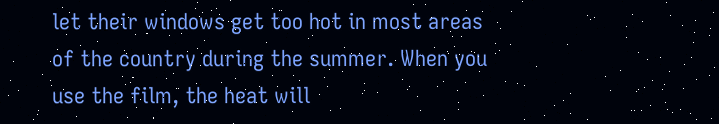let their windows get too hot in most areas of the country during the summer. When you use the film, the heat will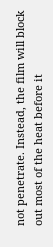not penetrate. Instead, the film will block out most of the heat before it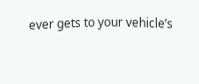ever gets to your vehicle’s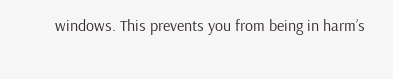windows. This prevents you from being in harm’s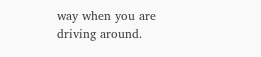way when you are driving around.